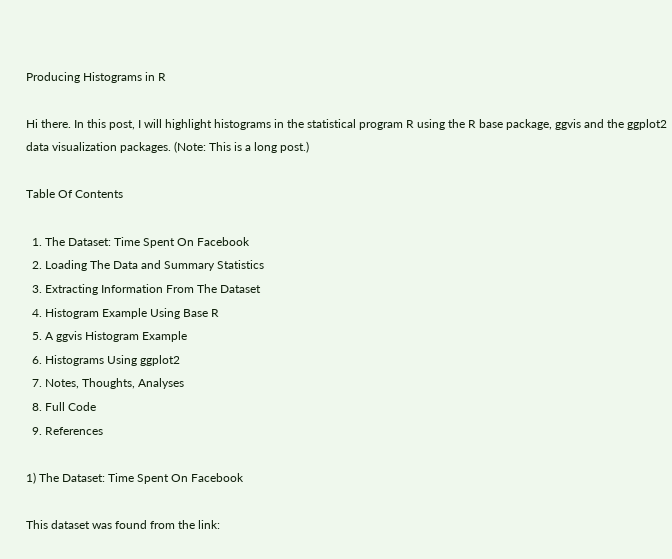Producing Histograms in R

Hi there. In this post, I will highlight histograms in the statistical program R using the R base package, ggvis and the ggplot2 data visualization packages. (Note: This is a long post.)

Table Of Contents

  1. The Dataset: Time Spent On Facebook
  2. Loading The Data and Summary Statistics
  3. Extracting Information From The Dataset
  4. Histogram Example Using Base R
  5. A ggvis Histogram Example
  6. Histograms Using ggplot2
  7. Notes, Thoughts, Analyses
  8. Full Code
  9. References

1) The Dataset: Time Spent On Facebook

This dataset was found from the link: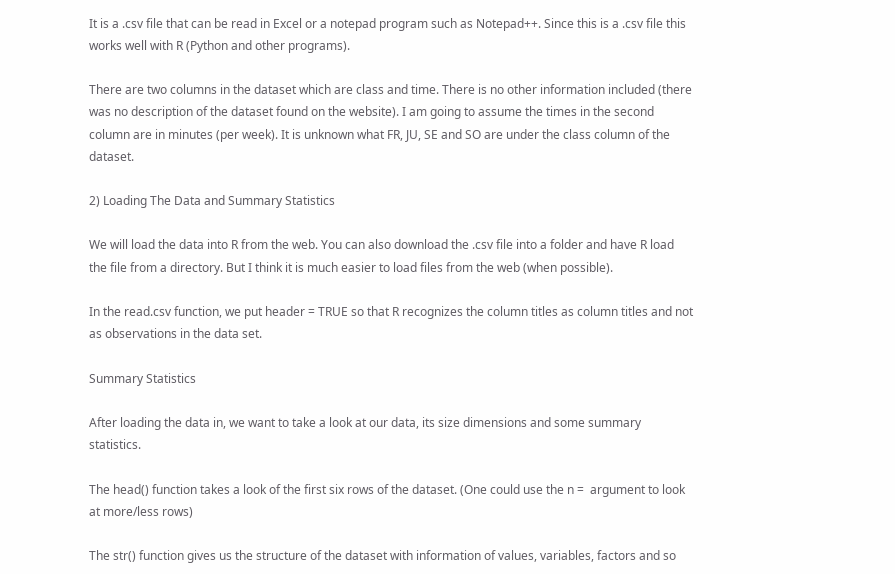It is a .csv file that can be read in Excel or a notepad program such as Notepad++. Since this is a .csv file this works well with R (Python and other programs).

There are two columns in the dataset which are class and time. There is no other information included (there was no description of the dataset found on the website). I am going to assume the times in the second column are in minutes (per week). It is unknown what FR, JU, SE and SO are under the class column of the dataset.

2) Loading The Data and Summary Statistics

We will load the data into R from the web. You can also download the .csv file into a folder and have R load the file from a directory. But I think it is much easier to load files from the web (when possible).

In the read.csv function, we put header = TRUE so that R recognizes the column titles as column titles and not as observations in the data set.

Summary Statistics

After loading the data in, we want to take a look at our data, its size dimensions and some summary statistics.

The head() function takes a look of the first six rows of the dataset. (One could use the n =  argument to look at more/less rows)

The str() function gives us the structure of the dataset with information of values, variables, factors and so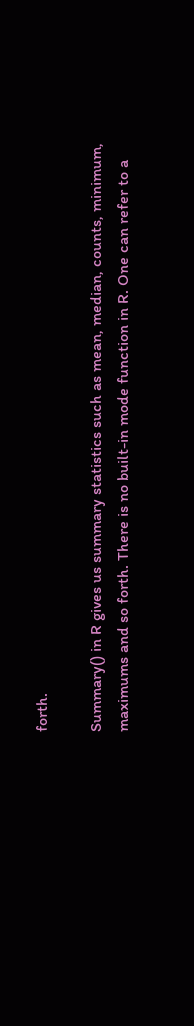forth.

Summary() in R gives us summary statistics such as mean, median, counts, minimum, maximums and so forth. There is no built-in mode function in R. One can refer to a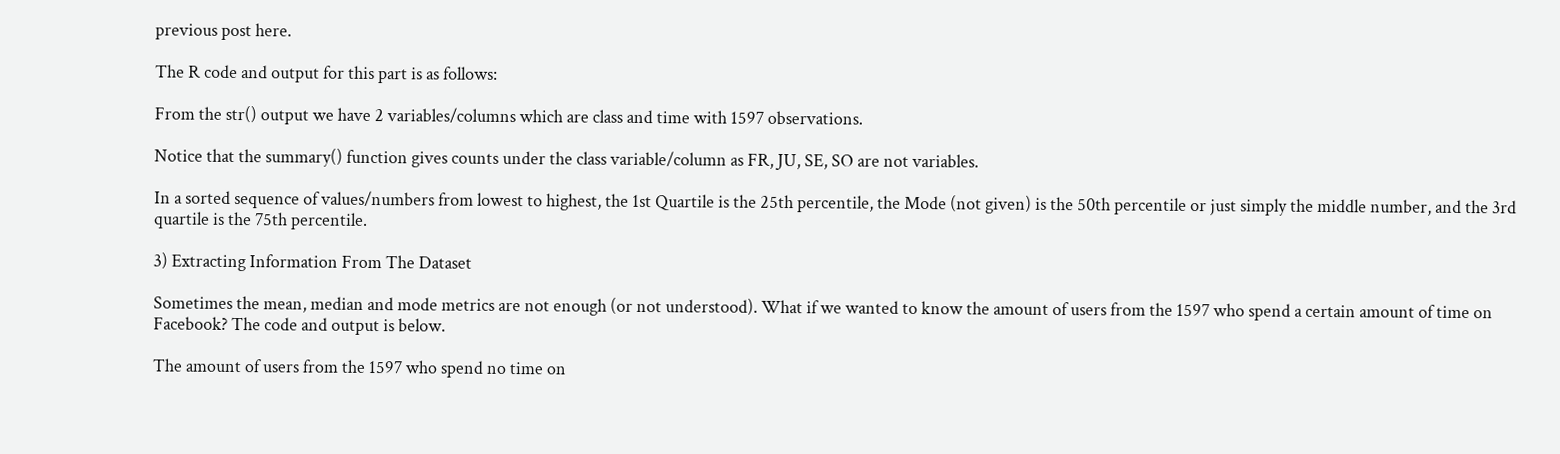previous post here.

The R code and output for this part is as follows:

From the str() output we have 2 variables/columns which are class and time with 1597 observations.

Notice that the summary() function gives counts under the class variable/column as FR, JU, SE, SO are not variables.

In a sorted sequence of values/numbers from lowest to highest, the 1st Quartile is the 25th percentile, the Mode (not given) is the 50th percentile or just simply the middle number, and the 3rd quartile is the 75th percentile.

3) Extracting Information From The Dataset

Sometimes the mean, median and mode metrics are not enough (or not understood). What if we wanted to know the amount of users from the 1597 who spend a certain amount of time on Facebook? The code and output is below.

The amount of users from the 1597 who spend no time on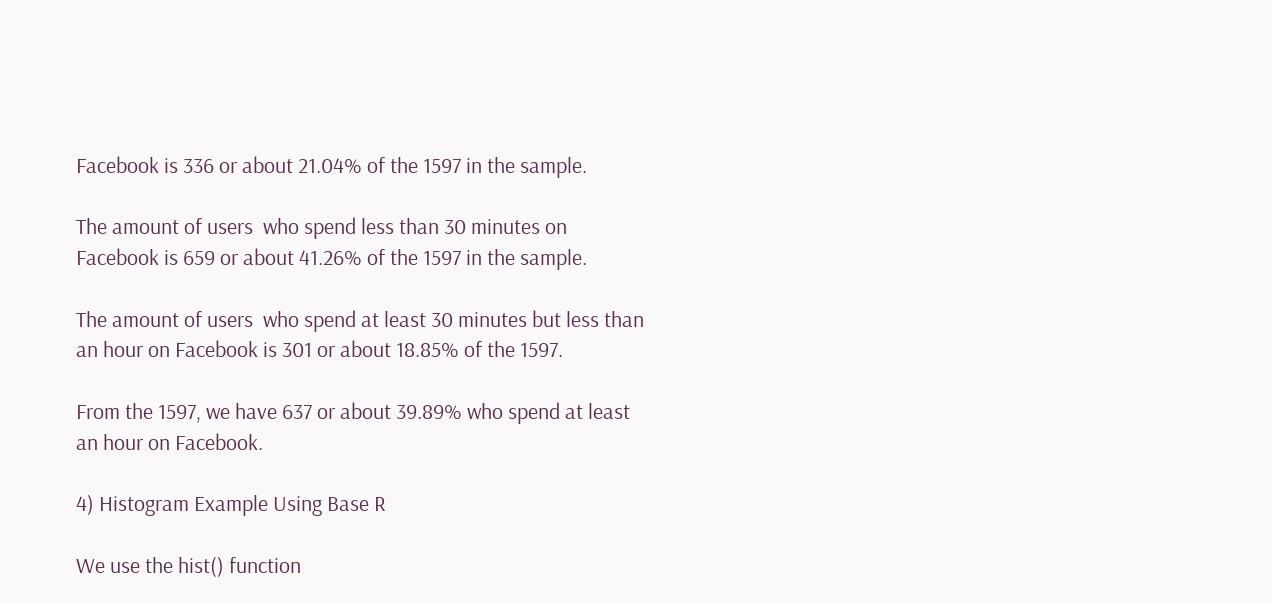Facebook is 336 or about 21.04% of the 1597 in the sample.

The amount of users  who spend less than 30 minutes on Facebook is 659 or about 41.26% of the 1597 in the sample.

The amount of users  who spend at least 30 minutes but less than an hour on Facebook is 301 or about 18.85% of the 1597.

From the 1597, we have 637 or about 39.89% who spend at least an hour on Facebook.

4) Histogram Example Using Base R

We use the hist() function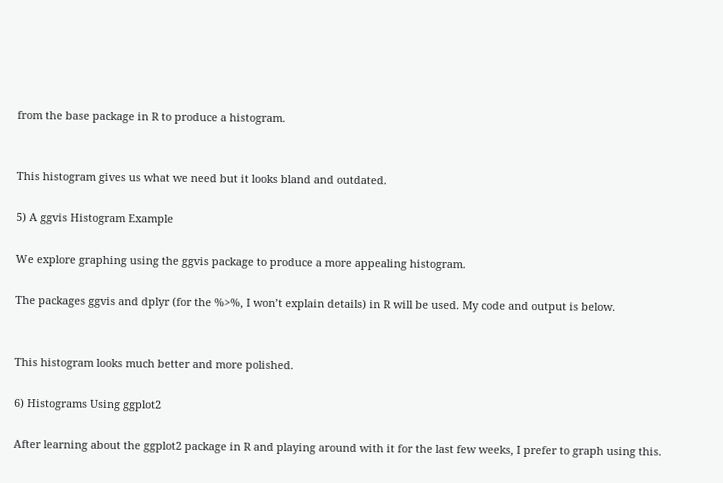from the base package in R to produce a histogram.


This histogram gives us what we need but it looks bland and outdated.

5) A ggvis Histogram Example

We explore graphing using the ggvis package to produce a more appealing histogram.

The packages ggvis and dplyr (for the %>%, I won’t explain details) in R will be used. My code and output is below.


This histogram looks much better and more polished.

6) Histograms Using ggplot2

After learning about the ggplot2 package in R and playing around with it for the last few weeks, I prefer to graph using this.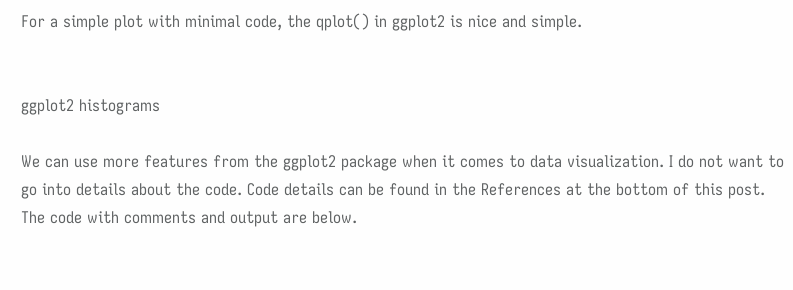For a simple plot with minimal code, the qplot() in ggplot2 is nice and simple.


ggplot2 histograms

We can use more features from the ggplot2 package when it comes to data visualization. I do not want to go into details about the code. Code details can be found in the References at the bottom of this post. The code with comments and output are below.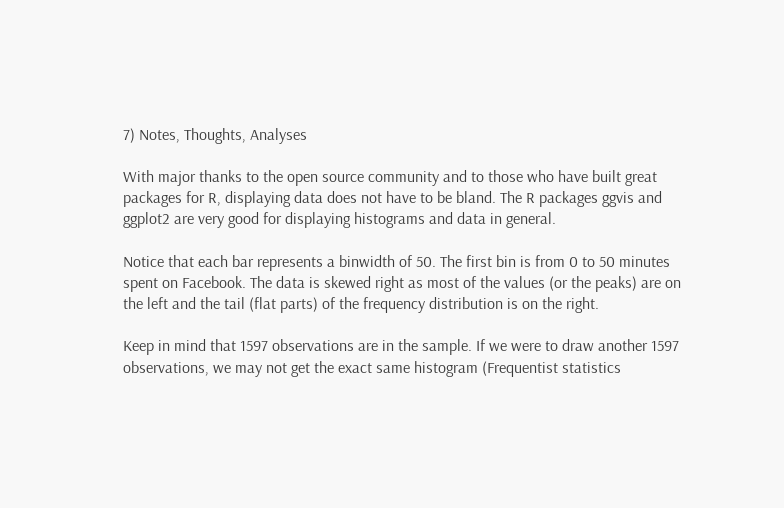7) Notes, Thoughts, Analyses

With major thanks to the open source community and to those who have built great packages for R, displaying data does not have to be bland. The R packages ggvis and ggplot2 are very good for displaying histograms and data in general.

Notice that each bar represents a binwidth of 50. The first bin is from 0 to 50 minutes spent on Facebook. The data is skewed right as most of the values (or the peaks) are on the left and the tail (flat parts) of the frequency distribution is on the right.

Keep in mind that 1597 observations are in the sample. If we were to draw another 1597 observations, we may not get the exact same histogram (Frequentist statistics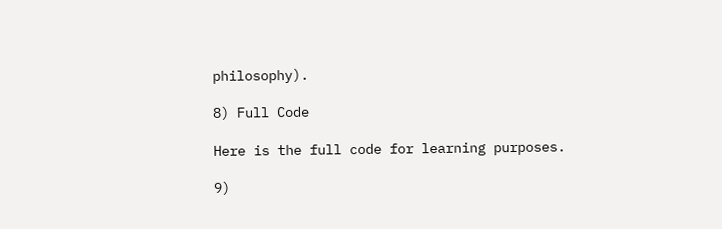philosophy).

8) Full Code

Here is the full code for learning purposes.

9)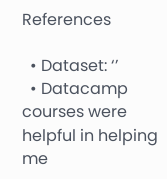References

  • Dataset: ‘’
  • Datacamp courses were helpful in helping me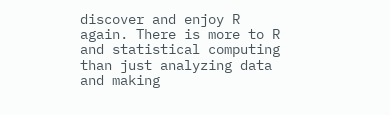discover and enjoy R again. There is more to R and statistical computing than just analyzing data and making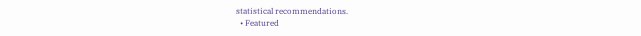statistical recommendations.
  • Featured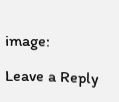image:

Leave a Reply